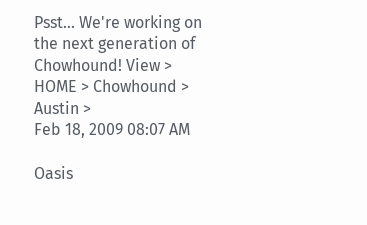Psst... We're working on the next generation of Chowhound! View >
HOME > Chowhound > Austin >
Feb 18, 2009 08:07 AM

Oasis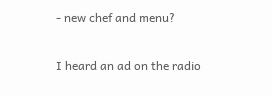- new chef and menu?

I heard an ad on the radio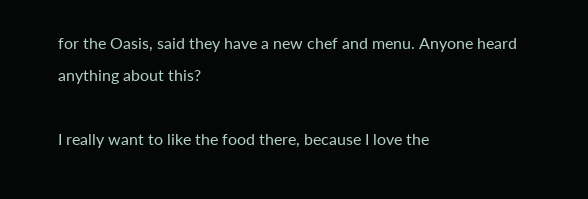for the Oasis, said they have a new chef and menu. Anyone heard anything about this?

I really want to like the food there, because I love the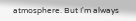atmosphere. But I'm always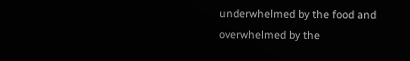underwhelmed by the food and overwhelmed by the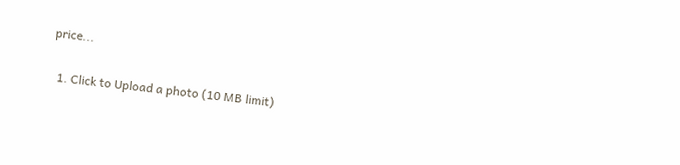price...

  1. Click to Upload a photo (10 MB limit)